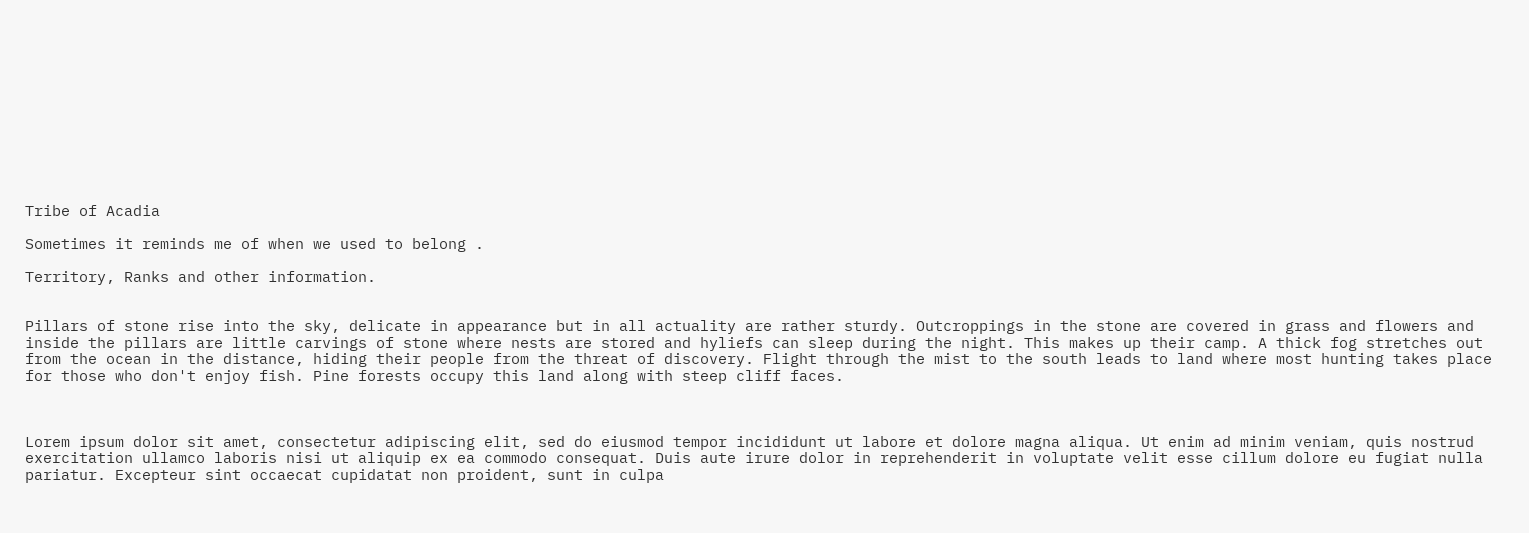Tribe of Acadia

Sometimes it reminds me of when we used to belong .

Territory, Ranks and other information.


Pillars of stone rise into the sky, delicate in appearance but in all actuality are rather sturdy. Outcroppings in the stone are covered in grass and flowers and inside the pillars are little carvings of stone where nests are stored and hyliefs can sleep during the night. This makes up their camp. A thick fog stretches out from the ocean in the distance, hiding their people from the threat of discovery. Flight through the mist to the south leads to land where most hunting takes place for those who don't enjoy fish. Pine forests occupy this land along with steep cliff faces.



Lorem ipsum dolor sit amet, consectetur adipiscing elit, sed do eiusmod tempor incididunt ut labore et dolore magna aliqua. Ut enim ad minim veniam, quis nostrud exercitation ullamco laboris nisi ut aliquip ex ea commodo consequat. Duis aute irure dolor in reprehenderit in voluptate velit esse cillum dolore eu fugiat nulla pariatur. Excepteur sint occaecat cupidatat non proident, sunt in culpa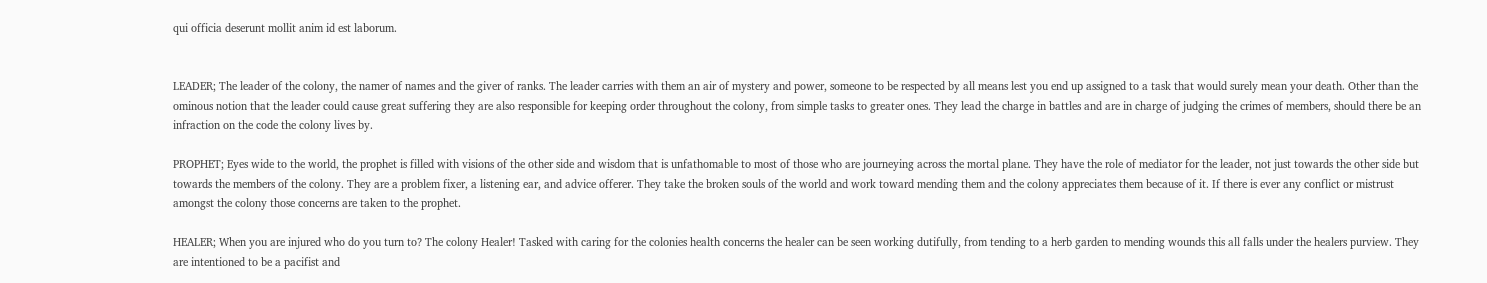qui officia deserunt mollit anim id est laborum.


LEADER; The leader of the colony, the namer of names and the giver of ranks. The leader carries with them an air of mystery and power, someone to be respected by all means lest you end up assigned to a task that would surely mean your death. Other than the ominous notion that the leader could cause great suffering they are also responsible for keeping order throughout the colony, from simple tasks to greater ones. They lead the charge in battles and are in charge of judging the crimes of members, should there be an infraction on the code the colony lives by.

PROPHET; Eyes wide to the world, the prophet is filled with visions of the other side and wisdom that is unfathomable to most of those who are journeying across the mortal plane. They have the role of mediator for the leader, not just towards the other side but towards the members of the colony. They are a problem fixer, a listening ear, and advice offerer. They take the broken souls of the world and work toward mending them and the colony appreciates them because of it. If there is ever any conflict or mistrust amongst the colony those concerns are taken to the prophet.

HEALER; When you are injured who do you turn to? The colony Healer! Tasked with caring for the colonies health concerns the healer can be seen working dutifully, from tending to a herb garden to mending wounds this all falls under the healers purview. They are intentioned to be a pacifist and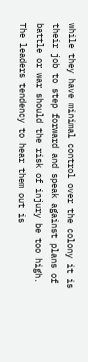while they have minimal control over the colony it is their job to step forward and speak against plans of battle or war should the risk of injury be too high. The leaders tendency to hear them out is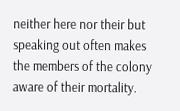neither here nor their but speaking out often makes the members of the colony aware of their mortality.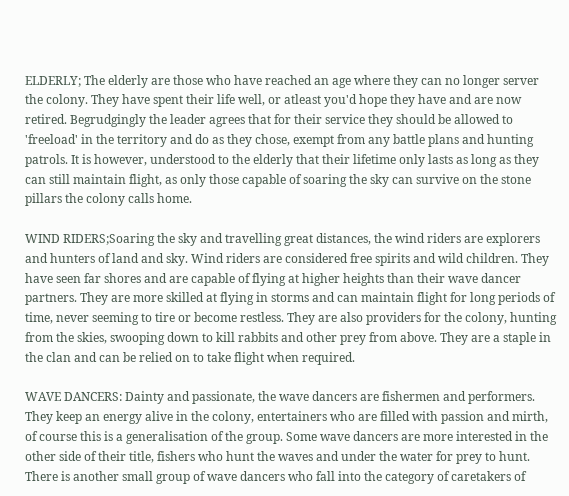ELDERLY; The elderly are those who have reached an age where they can no longer server the colony. They have spent their life well, or atleast you'd hope they have and are now retired. Begrudgingly the leader agrees that for their service they should be allowed to 'freeload' in the territory and do as they chose, exempt from any battle plans and hunting patrols. It is however, understood to the elderly that their lifetime only lasts as long as they can still maintain flight, as only those capable of soaring the sky can survive on the stone pillars the colony calls home.

WIND RIDERS;Soaring the sky and travelling great distances, the wind riders are explorers and hunters of land and sky. Wind riders are considered free spirits and wild children. They have seen far shores and are capable of flying at higher heights than their wave dancer partners. They are more skilled at flying in storms and can maintain flight for long periods of time, never seeming to tire or become restless. They are also providers for the colony, hunting from the skies, swooping down to kill rabbits and other prey from above. They are a staple in the clan and can be relied on to take flight when required.

WAVE DANCERS: Dainty and passionate, the wave dancers are fishermen and performers. They keep an energy alive in the colony, entertainers who are filled with passion and mirth, of course this is a generalisation of the group. Some wave dancers are more interested in the other side of their title, fishers who hunt the waves and under the water for prey to hunt. There is another small group of wave dancers who fall into the category of caretakers of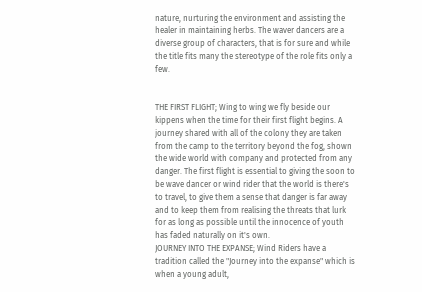nature, nurturing the environment and assisting the healer in maintaining herbs. The waver dancers are a diverse group of characters, that is for sure and while the title fits many the stereotype of the role fits only a few.


THE FIRST FLIGHT; Wing to wing we fly beside our kippens when the time for their first flight begins. A journey shared with all of the colony they are taken from the camp to the territory beyond the fog, shown the wide world with company and protected from any danger. The first flight is essential to giving the soon to be wave dancer or wind rider that the world is there's to travel, to give them a sense that danger is far away and to keep them from realising the threats that lurk for as long as possible until the innocence of youth has faded naturally on it's own.
JOURNEY INTO THE EXPANSE; Wind Riders have a tradition called the "Journey into the expanse" which is when a young adult,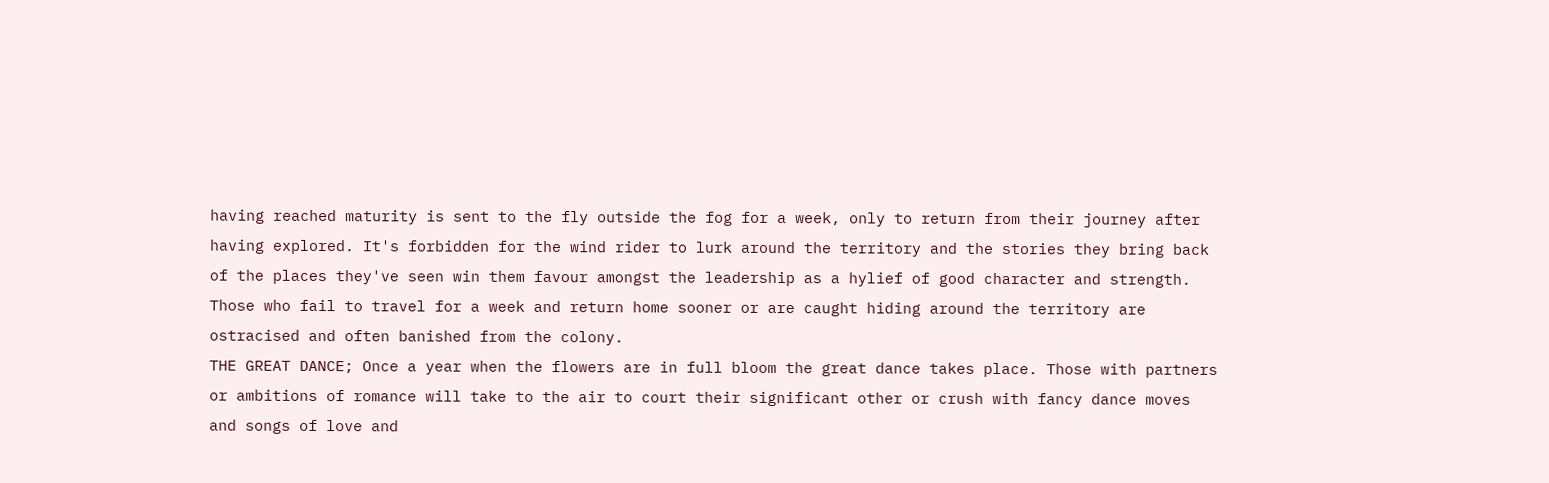having reached maturity is sent to the fly outside the fog for a week, only to return from their journey after having explored. It's forbidden for the wind rider to lurk around the territory and the stories they bring back of the places they've seen win them favour amongst the leadership as a hylief of good character and strength. Those who fail to travel for a week and return home sooner or are caught hiding around the territory are ostracised and often banished from the colony.
THE GREAT DANCE; Once a year when the flowers are in full bloom the great dance takes place. Those with partners or ambitions of romance will take to the air to court their significant other or crush with fancy dance moves and songs of love and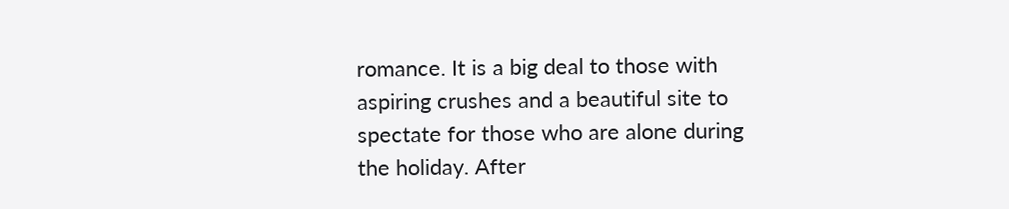romance. It is a big deal to those with aspiring crushes and a beautiful site to spectate for those who are alone during the holiday. After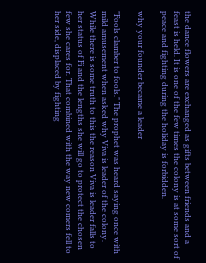the dance flowers are exchanged as gifts between friends and a feast is held. It is one of the few times the colony is at some sort of peace and fighting during the holiday is forbidden.

why your founder became a leader

"Fools clamber to fools." The prophet was heard saying once with mild amusement when asked why Viva is leader of the colony. While there is some truth to this the reason Viva is leader falls to her status of Fi and the lengths she will go to protect the chosen few she cares for. That combined with the way new comers fell to her side, displaced by fighting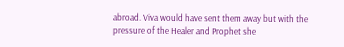abroad. Viva would have sent them away but with the pressure of the Healer and Prophet she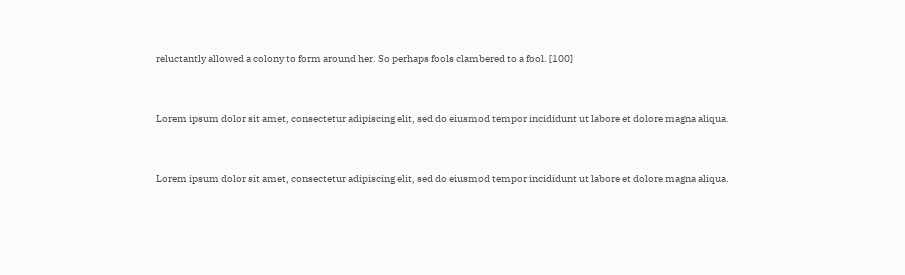reluctantly allowed a colony to form around her. So perhaps fools clambered to a fool. [100]


Lorem ipsum dolor sit amet, consectetur adipiscing elit, sed do eiusmod tempor incididunt ut labore et dolore magna aliqua.


Lorem ipsum dolor sit amet, consectetur adipiscing elit, sed do eiusmod tempor incididunt ut labore et dolore magna aliqua.